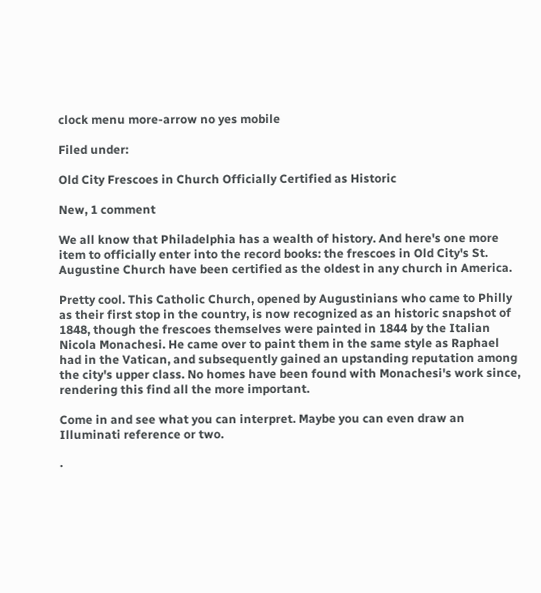clock menu more-arrow no yes mobile

Filed under:

Old City Frescoes in Church Officially Certified as Historic

New, 1 comment

We all know that Philadelphia has a wealth of history. And here's one more item to officially enter into the record books: the frescoes in Old City's St. Augustine Church have been certified as the oldest in any church in America.

Pretty cool. This Catholic Church, opened by Augustinians who came to Philly as their first stop in the country, is now recognized as an historic snapshot of 1848, though the frescoes themselves were painted in 1844 by the Italian Nicola Monachesi. He came over to paint them in the same style as Raphael had in the Vatican, and subsequently gained an upstanding reputation among the city's upper class. No homes have been found with Monachesi's work since, rendering this find all the more important.

Come in and see what you can interpret. Maybe you can even draw an Illuminati reference or two.

·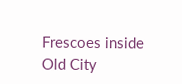Frescoes inside Old City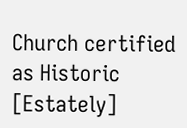Church certified as Historic [Estately]